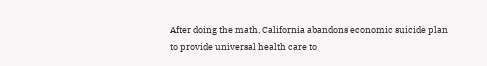After doing the math, California abandons economic suicide plan to provide universal health care to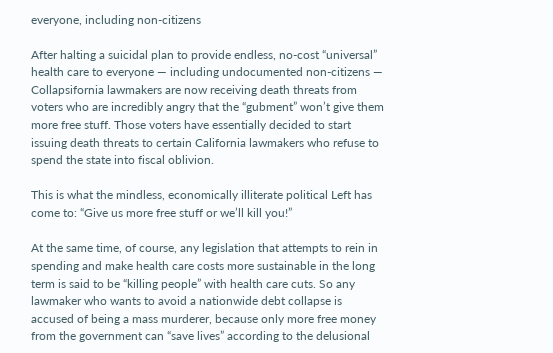everyone, including non-citizens

After halting a suicidal plan to provide endless, no-cost “universal” health care to everyone — including undocumented non-citizens — Collapsifornia lawmakers are now receiving death threats from voters who are incredibly angry that the “gubment” won’t give them more free stuff. Those voters have essentially decided to start issuing death threats to certain California lawmakers who refuse to spend the state into fiscal oblivion.

This is what the mindless, economically illiterate political Left has come to: “Give us more free stuff or we’ll kill you!”

At the same time, of course, any legislation that attempts to rein in spending and make health care costs more sustainable in the long term is said to be “killing people” with health care cuts. So any lawmaker who wants to avoid a nationwide debt collapse is accused of being a mass murderer, because only more free money from the government can “save lives” according to the delusional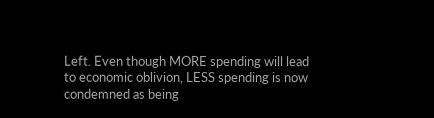Left. Even though MORE spending will lead to economic oblivion, LESS spending is now condemned as being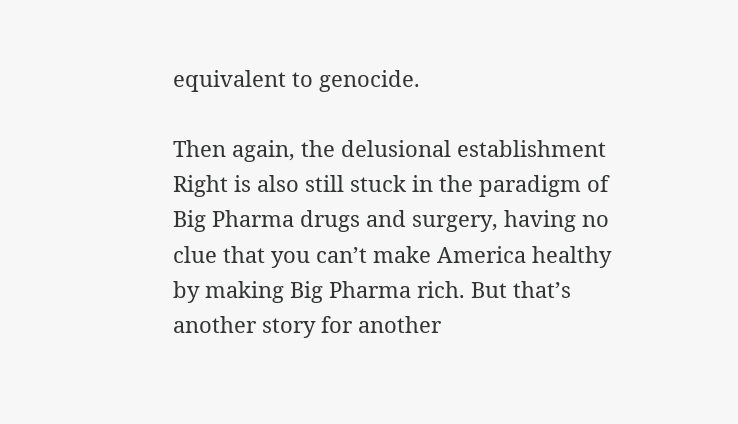equivalent to genocide.

Then again, the delusional establishment Right is also still stuck in the paradigm of Big Pharma drugs and surgery, having no clue that you can’t make America healthy by making Big Pharma rich. But that’s another story for another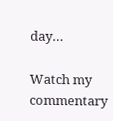day…

Watch my commentary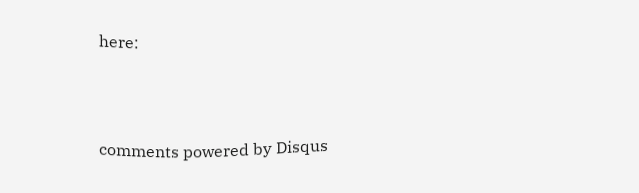here:



comments powered by Disqus